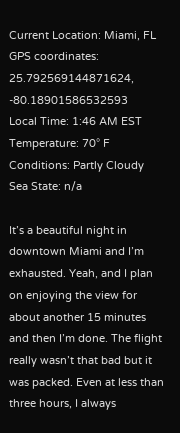Current Location: Miami, FL
GPS coordinates: 25.792569144871624, -80.18901586532593
Local Time: 1:46 AM EST
Temperature: 70° F
Conditions: Partly Cloudy
Sea State: n/a

It’s a beautiful night in downtown Miami and I’m exhausted. Yeah, and I plan on enjoying the view for about another 15 minutes and then I’m done. The flight really wasn’t that bad but it was packed. Even at less than three hours, I always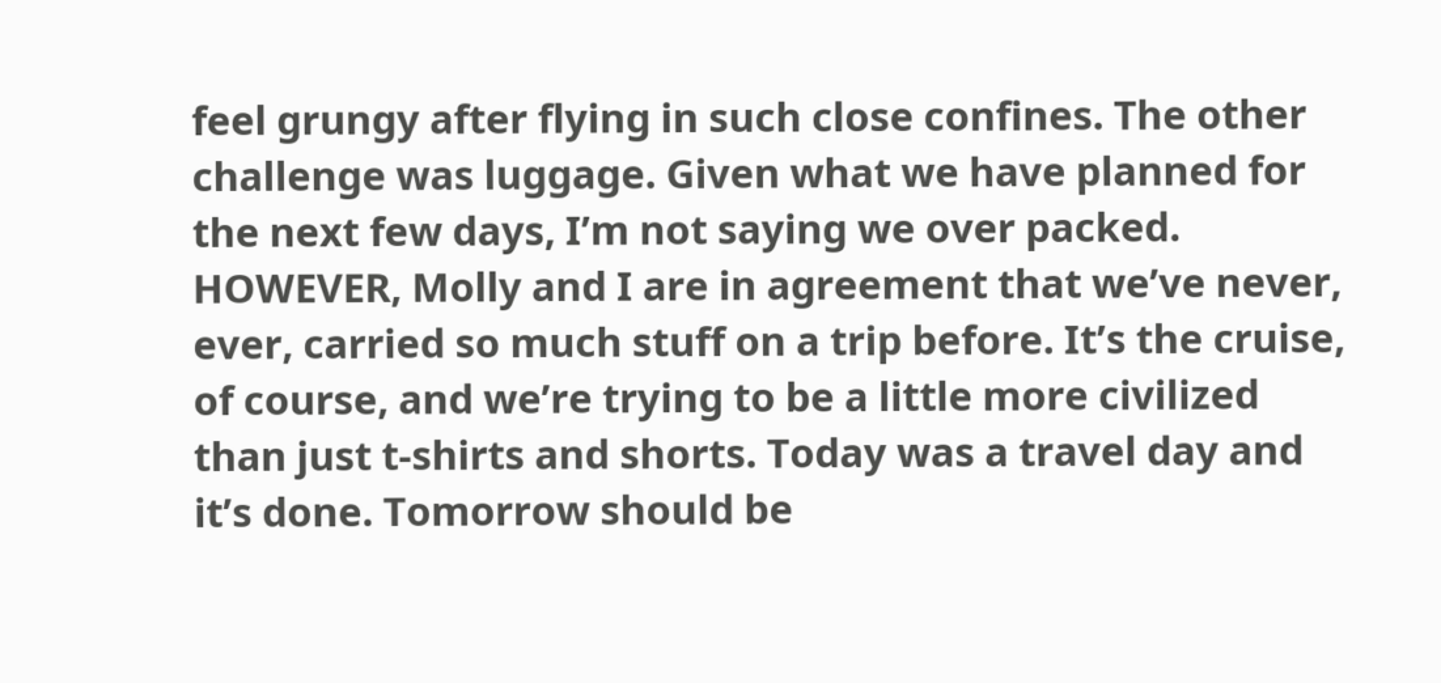feel grungy after flying in such close confines. The other challenge was luggage. Given what we have planned for the next few days, I’m not saying we over packed. HOWEVER, Molly and I are in agreement that we’ve never, ever, carried so much stuff on a trip before. It’s the cruise, of course, and we’re trying to be a little more civilized than just t-shirts and shorts. Today was a travel day and it’s done. Tomorrow should be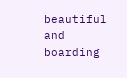beautiful and boarding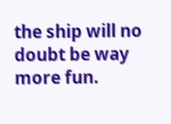the ship will no doubt be way more fun.